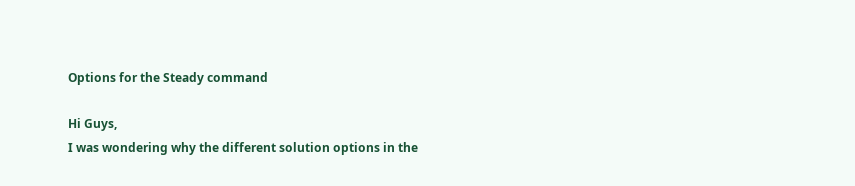Options for the Steady command

Hi Guys,
I was wondering why the different solution options in the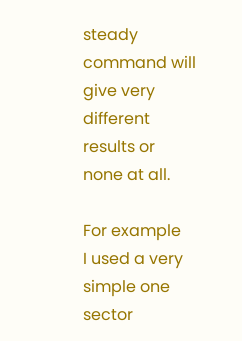steady command will give very different results or none at all.

For example
I used a very simple one sector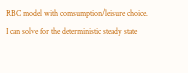RBC model with comsumption/leisure choice.
I can solve for the deterministic steady state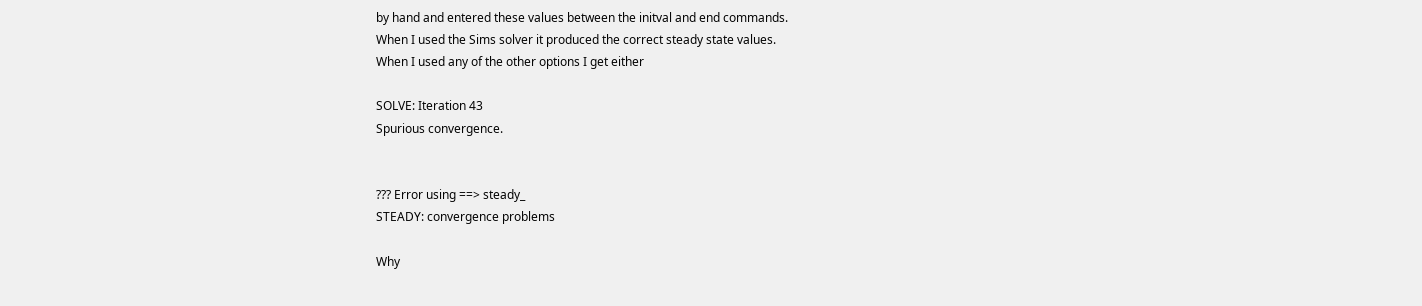by hand and entered these values between the initval and end commands.
When I used the Sims solver it produced the correct steady state values.
When I used any of the other options I get either

SOLVE: Iteration 43
Spurious convergence.


??? Error using ==> steady_
STEADY: convergence problems

Why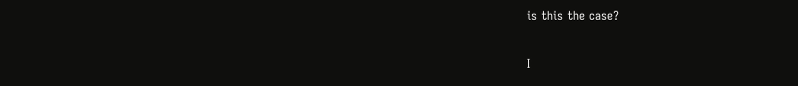is this the case?

I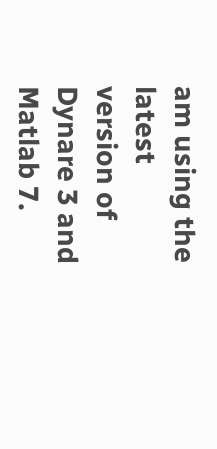am using the latest version of Dynare 3 and Matlab 7.